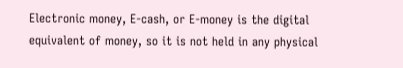Electronic money, E-cash, or E-money is the digital equivalent of money, so it is not held in any physical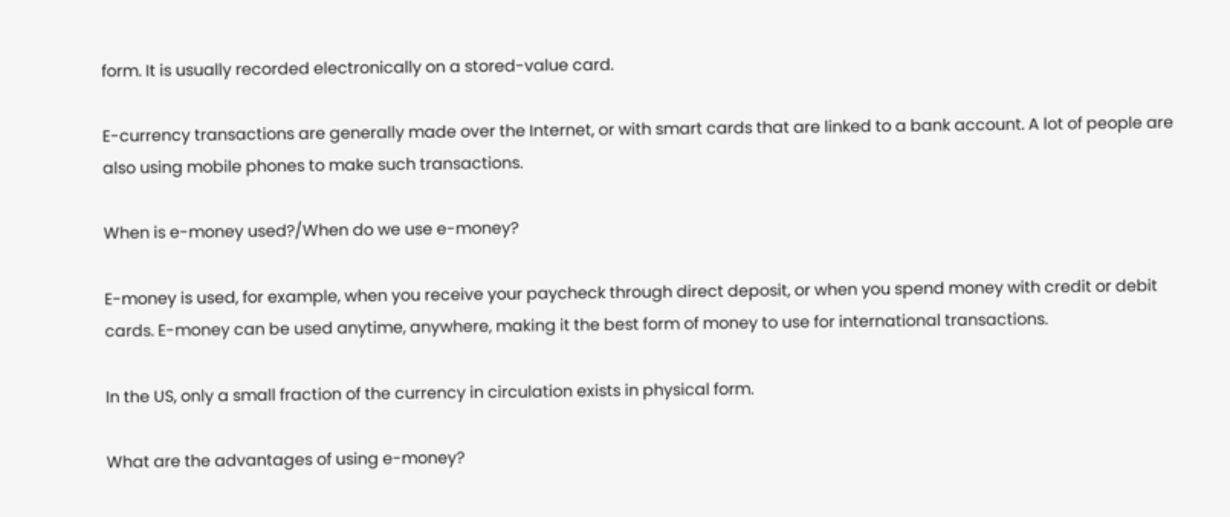form. It is usually recorded electronically on a stored-value card.

E-currency transactions are generally made over the Internet, or with smart cards that are linked to a bank account. A lot of people are also using mobile phones to make such transactions.

When is e-money used?/When do we use e-money?

E-money is used, for example, when you receive your paycheck through direct deposit, or when you spend money with credit or debit cards. E-money can be used anytime, anywhere, making it the best form of money to use for international transactions.

In the US, only a small fraction of the currency in circulation exists in physical form.

What are the advantages of using e-money?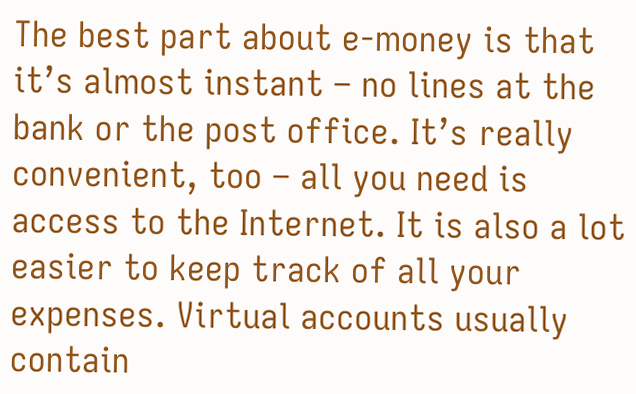The best part about e-money is that it’s almost instant – no lines at the bank or the post office. It’s really convenient, too – all you need is access to the Internet. It is also a lot easier to keep track of all your expenses. Virtual accounts usually contain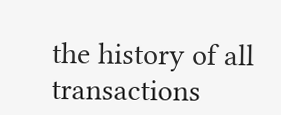the history of all transactions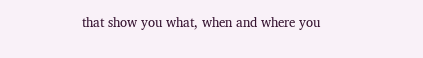that show you what, when and where you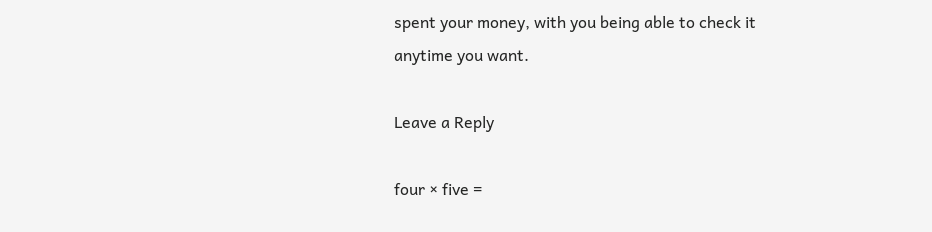spent your money, with you being able to check it anytime you want.

Leave a Reply

four × five =